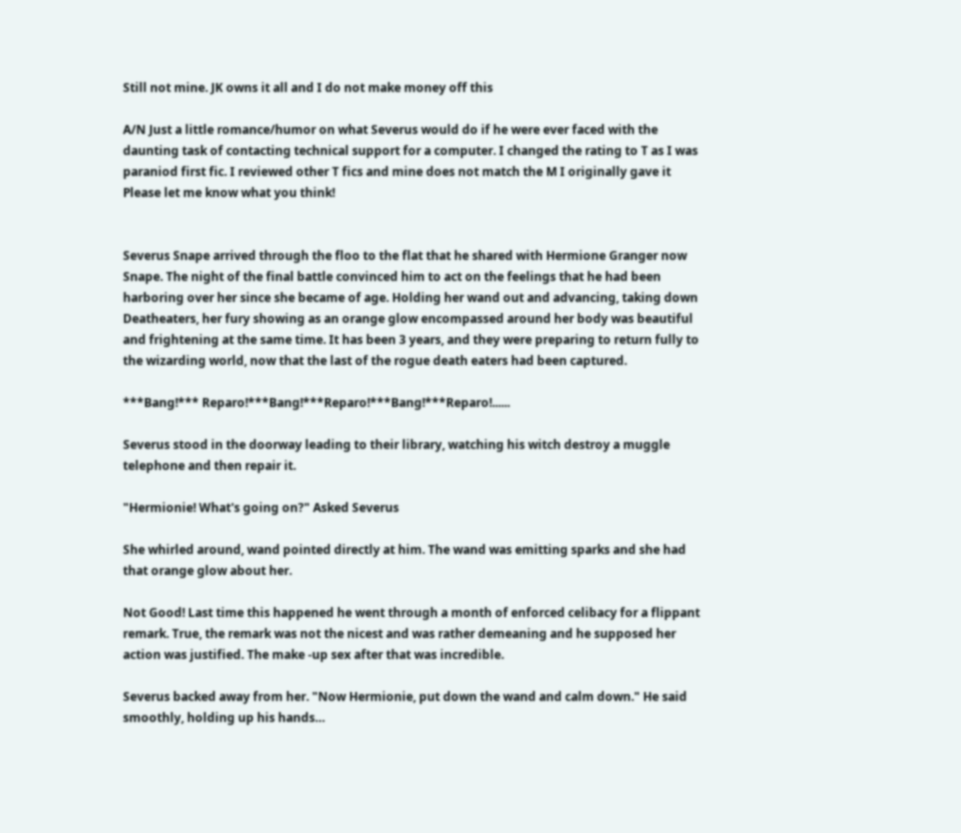Still not mine. JK owns it all and I do not make money off this

A/N Just a little romance/humor on what Severus would do if he were ever faced with the daunting task of contacting technical support for a computer. I changed the rating to T as I was paraniod first fic. I reviewed other T fics and mine does not match the M I originally gave it Please let me know what you think!


Severus Snape arrived through the floo to the flat that he shared with Hermione Granger now Snape. The night of the final battle convinced him to act on the feelings that he had been harboring over her since she became of age. Holding her wand out and advancing, taking down Deatheaters, her fury showing as an orange glow encompassed around her body was beautiful and frightening at the same time. It has been 3 years, and they were preparing to return fully to the wizarding world, now that the last of the rogue death eaters had been captured.

***Bang!*** Reparo!***Bang!***Reparo!***Bang!***Reparo!......

Severus stood in the doorway leading to their library, watching his witch destroy a muggle telephone and then repair it.

"Hermionie! What's going on?" Asked Severus

She whirled around, wand pointed directly at him. The wand was emitting sparks and she had that orange glow about her.

Not Good! Last time this happened he went through a month of enforced celibacy for a flippant remark. True, the remark was not the nicest and was rather demeaning and he supposed her action was justified. The make -up sex after that was incredible.

Severus backed away from her. "Now Hermionie, put down the wand and calm down." He said smoothly, holding up his hands…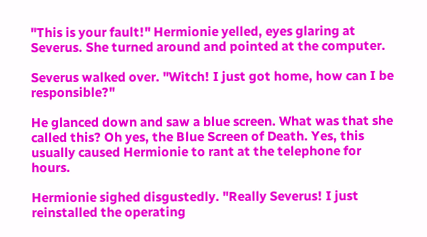"This is your fault!" Hermionie yelled, eyes glaring at Severus. She turned around and pointed at the computer.

Severus walked over. "Witch! I just got home, how can I be responsible?"

He glanced down and saw a blue screen. What was that she called this? Oh yes, the Blue Screen of Death. Yes, this usually caused Hermionie to rant at the telephone for hours.

Hermionie sighed disgustedly. "Really Severus! I just reinstalled the operating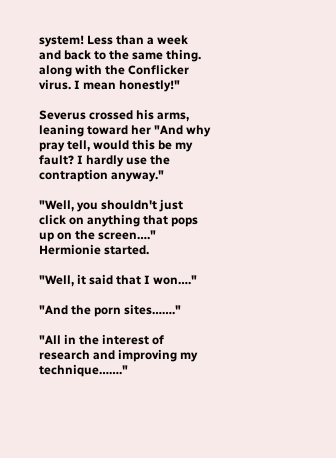system! Less than a week and back to the same thing. along with the Conflicker virus. I mean honestly!"

Severus crossed his arms, leaning toward her "And why pray tell, would this be my fault? I hardly use the contraption anyway."

"Well, you shouldn't just click on anything that pops up on the screen…." Hermionie started.

"Well, it said that I won…."

"And the porn sites……."

"All in the interest of research and improving my technique……."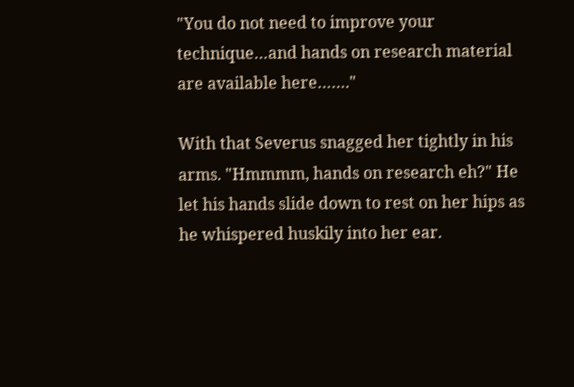"You do not need to improve your technique…and hands on research material are available here……."

With that Severus snagged her tightly in his arms. "Hmmmm, hands on research eh?" He let his hands slide down to rest on her hips as he whispered huskily into her ear.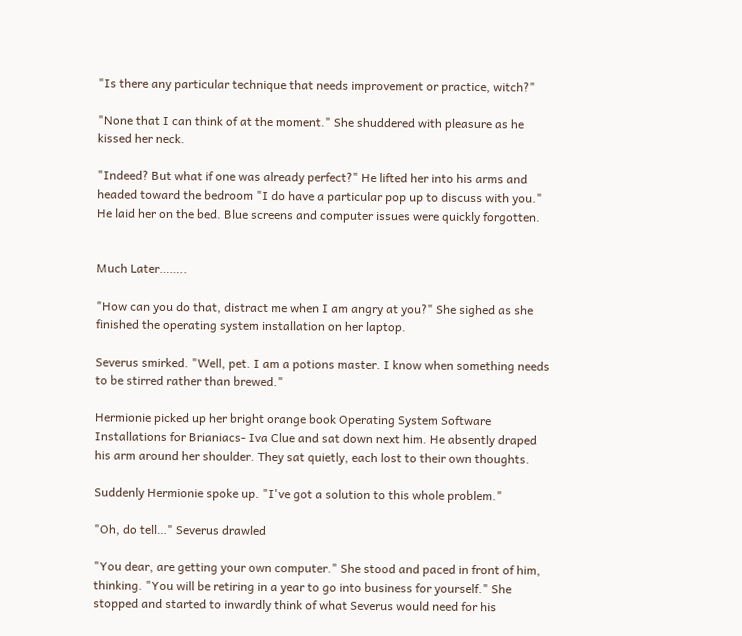"Is there any particular technique that needs improvement or practice, witch?"

"None that I can think of at the moment." She shuddered with pleasure as he kissed her neck.

"Indeed? But what if one was already perfect?" He lifted her into his arms and headed toward the bedroom "I do have a particular pop up to discuss with you." He laid her on the bed. Blue screens and computer issues were quickly forgotten.


Much Later……..

"How can you do that, distract me when I am angry at you?" She sighed as she finished the operating system installation on her laptop.

Severus smirked. "Well, pet. I am a potions master. I know when something needs to be stirred rather than brewed."

Hermionie picked up her bright orange book Operating System Software Installations for Brianiacs- Iva Clue and sat down next him. He absently draped his arm around her shoulder. They sat quietly, each lost to their own thoughts.

Suddenly Hermionie spoke up. "I've got a solution to this whole problem."

"Oh, do tell…" Severus drawled

"You dear, are getting your own computer." She stood and paced in front of him, thinking. "You will be retiring in a year to go into business for yourself." She stopped and started to inwardly think of what Severus would need for his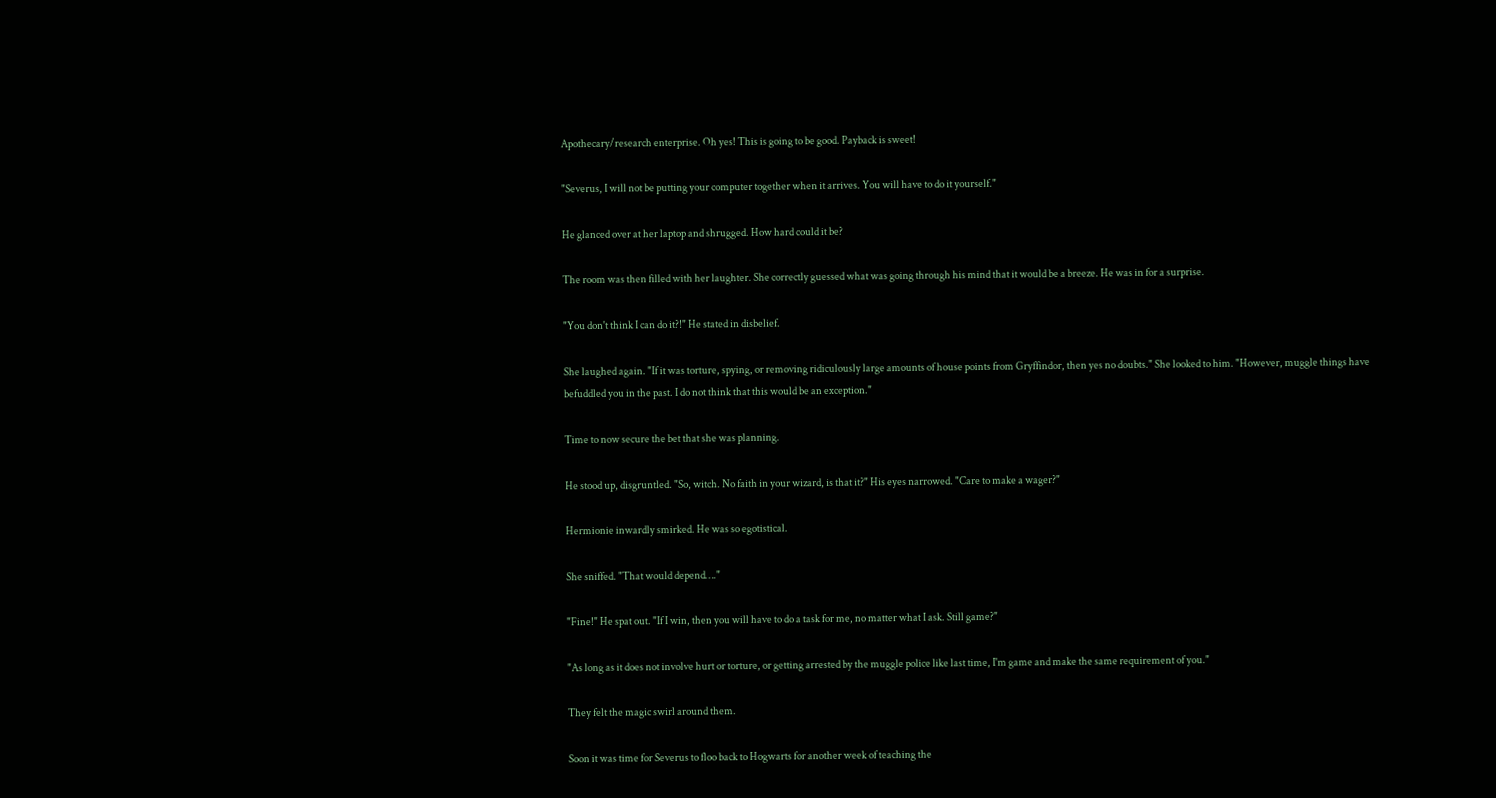Apothecary/research enterprise. Oh yes! This is going to be good. Payback is sweet!

"Severus, I will not be putting your computer together when it arrives. You will have to do it yourself."

He glanced over at her laptop and shrugged. How hard could it be?

The room was then filled with her laughter. She correctly guessed what was going through his mind that it would be a breeze. He was in for a surprise.

"You don't think I can do it?!" He stated in disbelief.

She laughed again. "If it was torture, spying, or removing ridiculously large amounts of house points from Gryffindor, then yes no doubts." She looked to him. "However, muggle things have befuddled you in the past. I do not think that this would be an exception."

Time to now secure the bet that she was planning.

He stood up, disgruntled. "So, witch. No faith in your wizard, is that it?" His eyes narrowed. "Care to make a wager?"

Hermionie inwardly smirked. He was so egotistical.

She sniffed. "That would depend…."

"Fine!" He spat out. "If I win, then you will have to do a task for me, no matter what I ask. Still game?"

"As long as it does not involve hurt or torture, or getting arrested by the muggle police like last time, I'm game and make the same requirement of you."

They felt the magic swirl around them.

Soon it was time for Severus to floo back to Hogwarts for another week of teaching the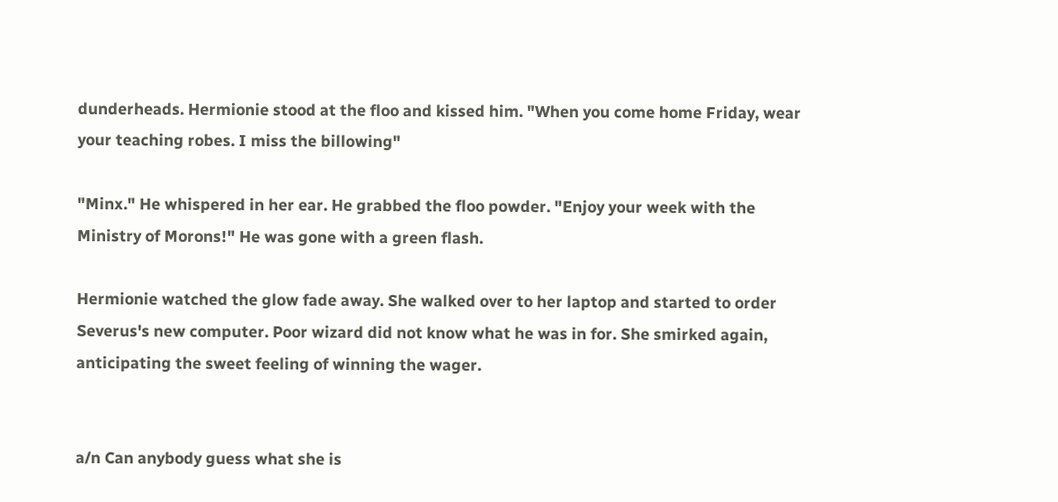dunderheads. Hermionie stood at the floo and kissed him. "When you come home Friday, wear your teaching robes. I miss the billowing"

"Minx." He whispered in her ear. He grabbed the floo powder. "Enjoy your week with the Ministry of Morons!" He was gone with a green flash.

Hermionie watched the glow fade away. She walked over to her laptop and started to order Severus's new computer. Poor wizard did not know what he was in for. She smirked again, anticipating the sweet feeling of winning the wager.


a/n Can anybody guess what she is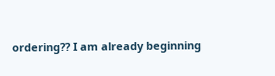ordering?? I am already beginning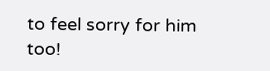to feel sorry for him too!